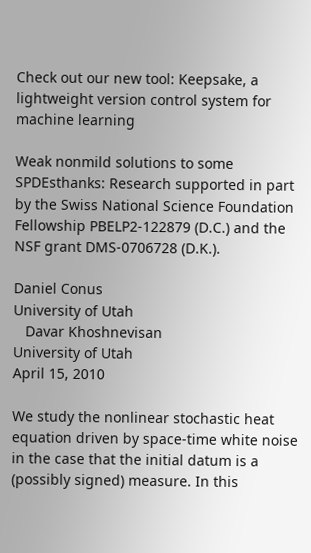Check out our new tool: Keepsake, a lightweight version control system for machine learning

Weak nonmild solutions to some SPDEsthanks: Research supported in part by the Swiss National Science Foundation Fellowship PBELP2-122879 (D.C.) and the NSF grant DMS-0706728 (D.K.).

Daniel Conus
University of Utah
   Davar Khoshnevisan
University of Utah
April 15, 2010

We study the nonlinear stochastic heat equation driven by space-time white noise in the case that the initial datum is a (possibly signed) measure. In this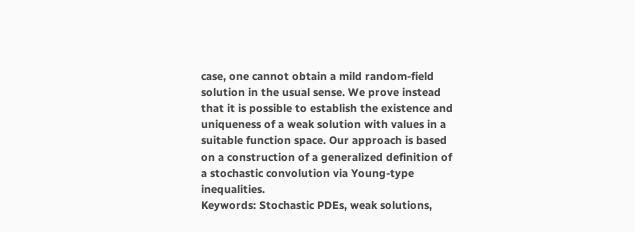case, one cannot obtain a mild random-field solution in the usual sense. We prove instead that it is possible to establish the existence and uniqueness of a weak solution with values in a suitable function space. Our approach is based on a construction of a generalized definition of a stochastic convolution via Young-type inequalities.
Keywords: Stochastic PDEs, weak solutions,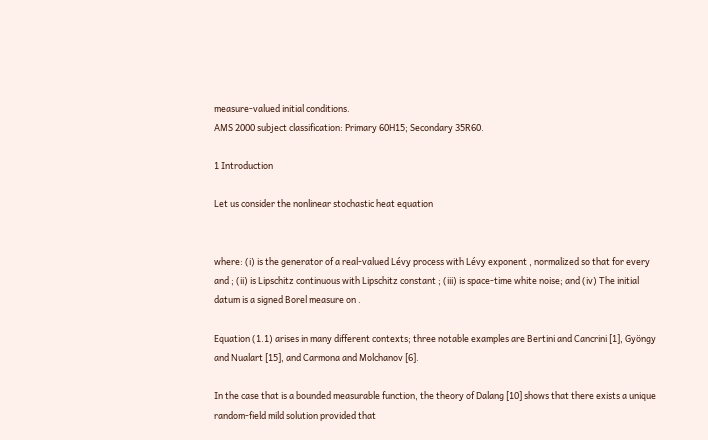measure-valued initial conditions.
AMS 2000 subject classification: Primary 60H15; Secondary 35R60.

1 Introduction

Let us consider the nonlinear stochastic heat equation


where: (i) is the generator of a real-valued Lévy process with Lévy exponent , normalized so that for every and ; (ii) is Lipschitz continuous with Lipschitz constant ; (iii) is space-time white noise; and (iv) The initial datum is a signed Borel measure on .

Equation (1.1) arises in many different contexts; three notable examples are Bertini and Cancrini [1], Gyöngy and Nualart [15], and Carmona and Molchanov [6].

In the case that is a bounded measurable function, the theory of Dalang [10] shows that there exists a unique random-field mild solution provided that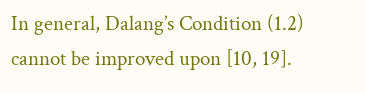In general, Dalang’s Condition (1.2) cannot be improved upon [10, 19].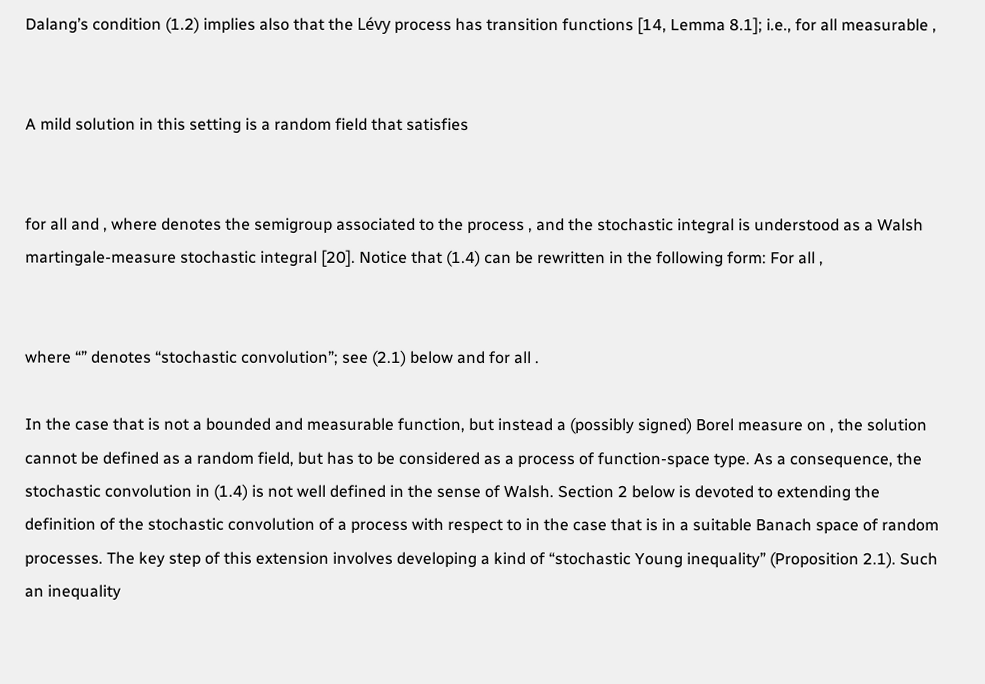Dalang’s condition (1.2) implies also that the Lévy process has transition functions [14, Lemma 8.1]; i.e., for all measurable ,


A mild solution in this setting is a random field that satisfies


for all and , where denotes the semigroup associated to the process , and the stochastic integral is understood as a Walsh martingale-measure stochastic integral [20]. Notice that (1.4) can be rewritten in the following form: For all ,


where “” denotes “stochastic convolution”; see (2.1) below and for all .

In the case that is not a bounded and measurable function, but instead a (possibly signed) Borel measure on , the solution cannot be defined as a random field, but has to be considered as a process of function-space type. As a consequence, the stochastic convolution in (1.4) is not well defined in the sense of Walsh. Section 2 below is devoted to extending the definition of the stochastic convolution of a process with respect to in the case that is in a suitable Banach space of random processes. The key step of this extension involves developing a kind of “stochastic Young inequality” (Proposition 2.1). Such an inequality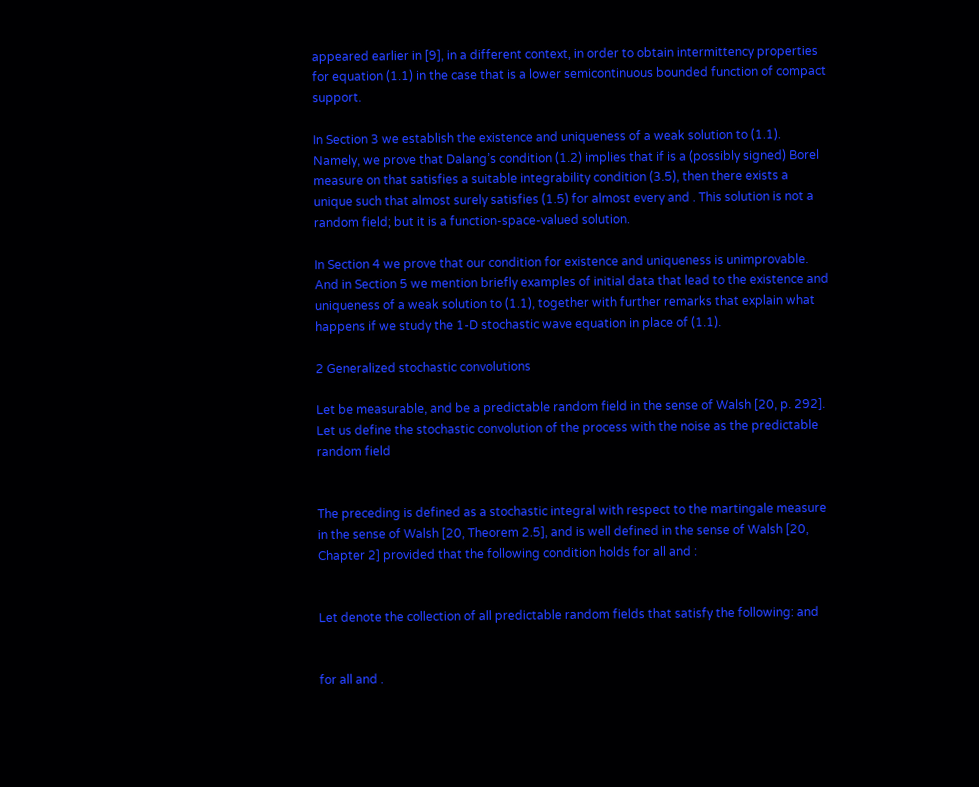appeared earlier in [9], in a different context, in order to obtain intermittency properties for equation (1.1) in the case that is a lower semicontinuous bounded function of compact support.

In Section 3 we establish the existence and uniqueness of a weak solution to (1.1). Namely, we prove that Dalang’s condition (1.2) implies that if is a (possibly signed) Borel measure on that satisfies a suitable integrability condition (3.5), then there exists a unique such that almost surely satisfies (1.5) for almost every and . This solution is not a random field; but it is a function-space-valued solution.

In Section 4 we prove that our condition for existence and uniqueness is unimprovable. And in Section 5 we mention briefly examples of initial data that lead to the existence and uniqueness of a weak solution to (1.1), together with further remarks that explain what happens if we study the 1-D stochastic wave equation in place of (1.1).

2 Generalized stochastic convolutions

Let be measurable, and be a predictable random field in the sense of Walsh [20, p. 292]. Let us define the stochastic convolution of the process with the noise as the predictable random field


The preceding is defined as a stochastic integral with respect to the martingale measure in the sense of Walsh [20, Theorem 2.5], and is well defined in the sense of Walsh [20, Chapter 2] provided that the following condition holds for all and :


Let denote the collection of all predictable random fields that satisfy the following: and


for all and .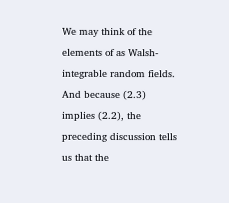We may think of the elements of as Walsh-integrable random fields. And because (2.3) implies (2.2), the preceding discussion tells us that the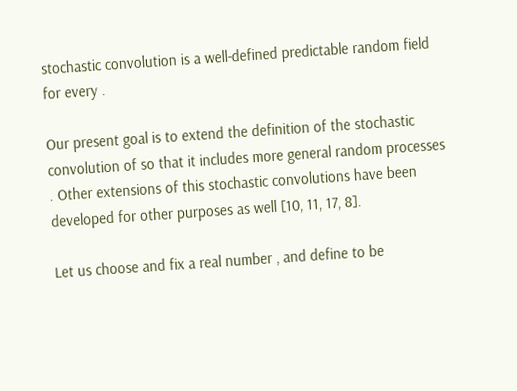stochastic convolution is a well-defined predictable random field for every .

Our present goal is to extend the definition of the stochastic convolution of so that it includes more general random processes . Other extensions of this stochastic convolutions have been developed for other purposes as well [10, 11, 17, 8].

Let us choose and fix a real number , and define to be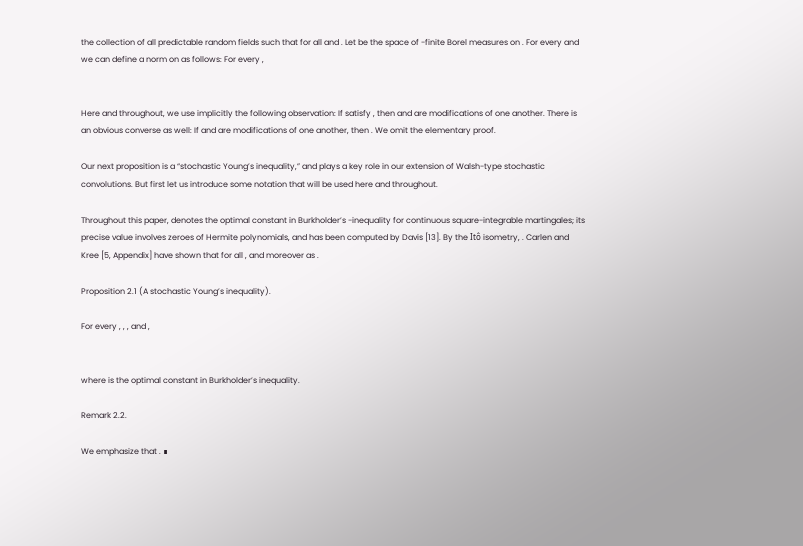the collection of all predictable random fields such that for all and . Let be the space of -finite Borel measures on . For every and we can define a norm on as follows: For every ,


Here and throughout, we use implicitly the following observation: If satisfy , then and are modifications of one another. There is an obvious converse as well: If and are modifications of one another, then . We omit the elementary proof.

Our next proposition is a “stochastic Young’s inequality,” and plays a key role in our extension of Walsh-type stochastic convolutions. But first let us introduce some notation that will be used here and throughout.

Throughout this paper, denotes the optimal constant in Burkholder’s -inequality for continuous square-integrable martingales; its precise value involves zeroes of Hermite polynomials, and has been computed by Davis [13]. By the Itô isometry, . Carlen and Kree [5, Appendix] have shown that for all , and moreover as .

Proposition 2.1 (A stochastic Young’s inequality).

For every , , , and ,


where is the optimal constant in Burkholder’s inequality.

Remark 2.2.

We emphasize that . ∎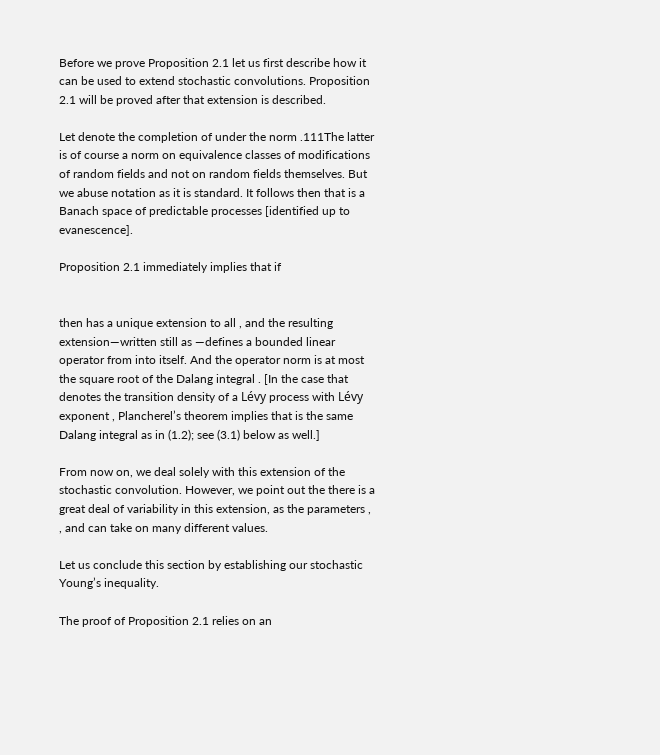Before we prove Proposition 2.1 let us first describe how it can be used to extend stochastic convolutions. Proposition 2.1 will be proved after that extension is described.

Let denote the completion of under the norm .111The latter is of course a norm on equivalence classes of modifications of random fields and not on random fields themselves. But we abuse notation as it is standard. It follows then that is a Banach space of predictable processes [identified up to evanescence].

Proposition 2.1 immediately implies that if


then has a unique extension to all , and the resulting extension—written still as —defines a bounded linear operator from into itself. And the operator norm is at most the square root of the Dalang integral . [In the case that denotes the transition density of a Lévy process with Lévy exponent , Plancherel’s theorem implies that is the same Dalang integral as in (1.2); see (3.1) below as well.]

From now on, we deal solely with this extension of the stochastic convolution. However, we point out the there is a great deal of variability in this extension, as the parameters , , and can take on many different values.

Let us conclude this section by establishing our stochastic Young’s inequality.

The proof of Proposition 2.1 relies on an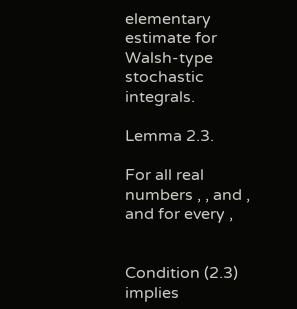elementary estimate for Walsh-type stochastic integrals.

Lemma 2.3.

For all real numbers , , and , and for every ,


Condition (2.3) implies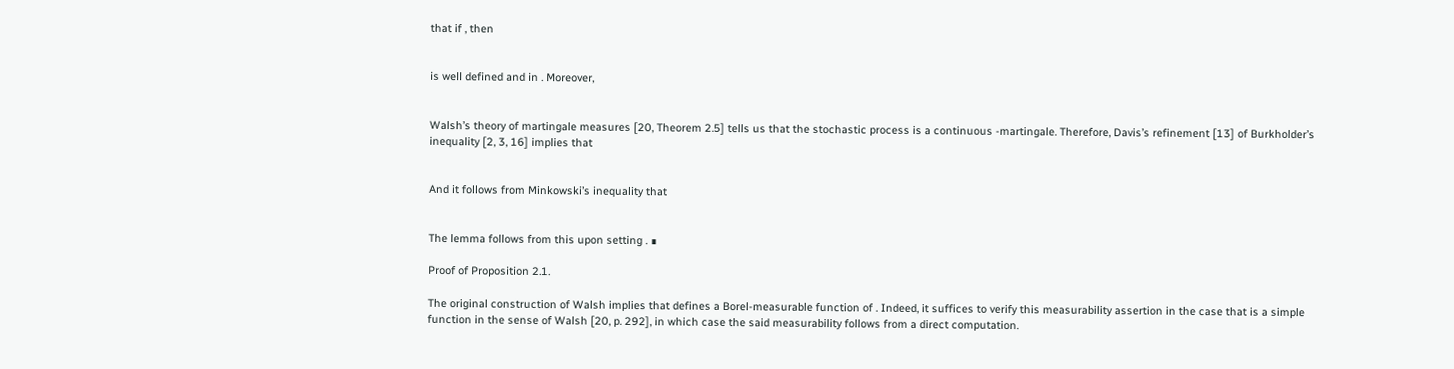that if , then


is well defined and in . Moreover,


Walsh’s theory of martingale measures [20, Theorem 2.5] tells us that the stochastic process is a continuous -martingale. Therefore, Davis’s refinement [13] of Burkholder’s inequality [2, 3, 16] implies that


And it follows from Minkowski’s inequality that


The lemma follows from this upon setting . ∎

Proof of Proposition 2.1.

The original construction of Walsh implies that defines a Borel-measurable function of . Indeed, it suffices to verify this measurability assertion in the case that is a simple function in the sense of Walsh [20, p. 292], in which case the said measurability follows from a direct computation.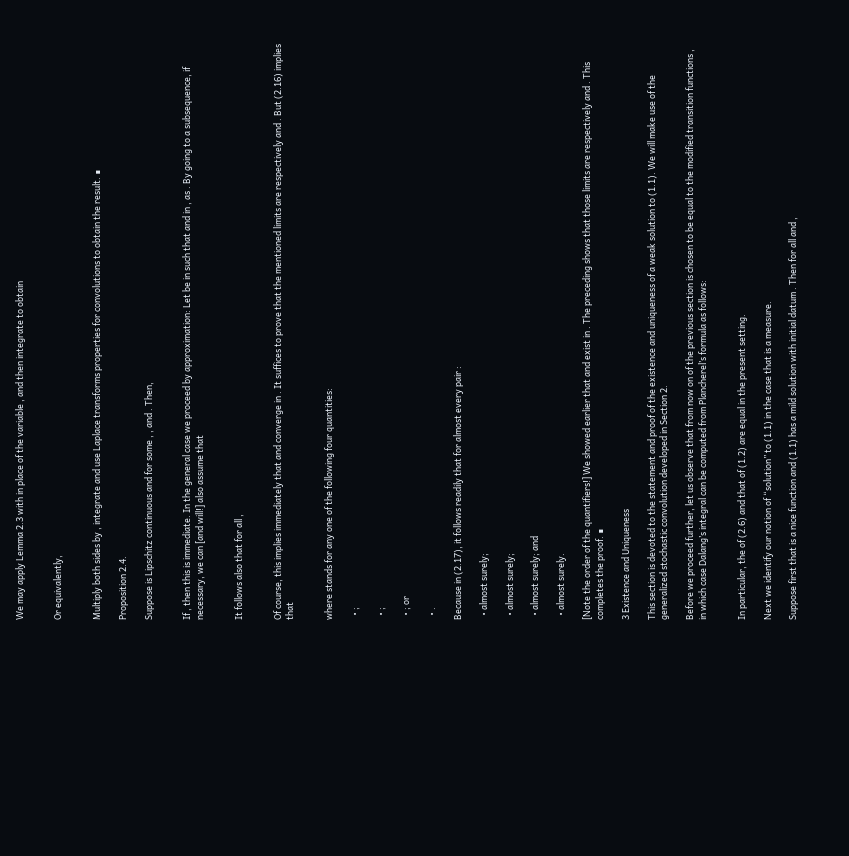We may apply Lemma 2.3 with in place of the variable , and then integrate to obtain


Or equivalently,


Multiply both sides by , integrate and use Laplace transforms properties for convolutions to obtain the result. ∎

Proposition 2.4.

Suppose is Lipschitz continuous and for some , , and . Then,


If , then this is immediate. In the general case we proceed by approximation: Let be in such that and in , as . By going to a subsequence, if necessary, we can [and will!] also assume that


It follows also that for all ,


Of course, this implies immediately that and converge in . It suffices to prove that the mentioned limits are respectively and . But (2.16) implies that


where stands for any one of the following four quantities:

  • ;

  • ;

  • ; or

  • .

Because in (2.17), it follows readily that for almost every pair :

  • almost surely;

  • almost surely;

  • almost surely; and

  • almost surely.

[Note the order of the quantifiers!] We showed earlier that and exist in . The preceding shows that those limits are respectively and . This completes the proof. ∎

3 Existence and Uniqueness

This section is devoted to the statement and proof of the existence and uniqueness of a weak solution to (1.1). We will make use of the generalized stochastic convolution developed in Section 2.

Before we proceed further, let us observe that from now on of the previous section is chosen to be equal to the modified transition functions , in which case Dalang’s integral can be computed from Plancherel’s formula as follows:


In particular, the of (2.6) and that of (1.2) are equal in the present setting.

Next we identify our notion of “solution” to (1.1) in the case that is a measure.

Suppose first that is a nice function and (1.1) has a mild solution with initial datum . Then for all and ,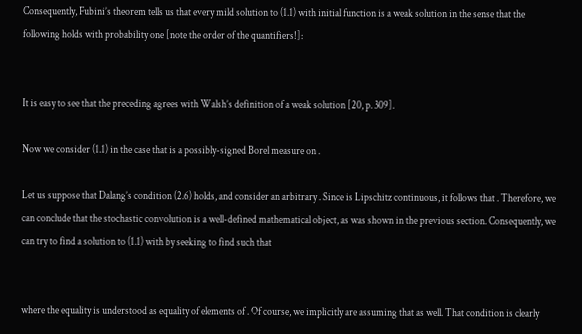Consequently, Fubini’s theorem tells us that every mild solution to (1.1) with initial function is a weak solution in the sense that the following holds with probability one [note the order of the quantifiers!]:


It is easy to see that the preceding agrees with Walsh’s definition of a weak solution [20, p. 309].

Now we consider (1.1) in the case that is a possibly-signed Borel measure on .

Let us suppose that Dalang’s condition (2.6) holds, and consider an arbitrary . Since is Lipschitz continuous, it follows that . Therefore, we can conclude that the stochastic convolution is a well-defined mathematical object, as was shown in the previous section. Consequently, we can try to find a solution to (1.1) with by seeking to find such that


where the equality is understood as equality of elements of . Of course, we implicitly are assuming that as well. That condition is clearly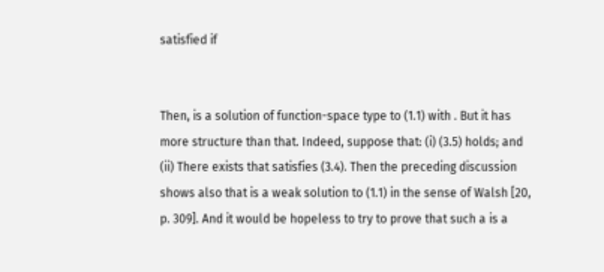satisfied if


Then, is a solution of function-space type to (1.1) with . But it has more structure than that. Indeed, suppose that: (i) (3.5) holds; and (ii) There exists that satisfies (3.4). Then the preceding discussion shows also that is a weak solution to (1.1) in the sense of Walsh [20, p. 309]. And it would be hopeless to try to prove that such a is a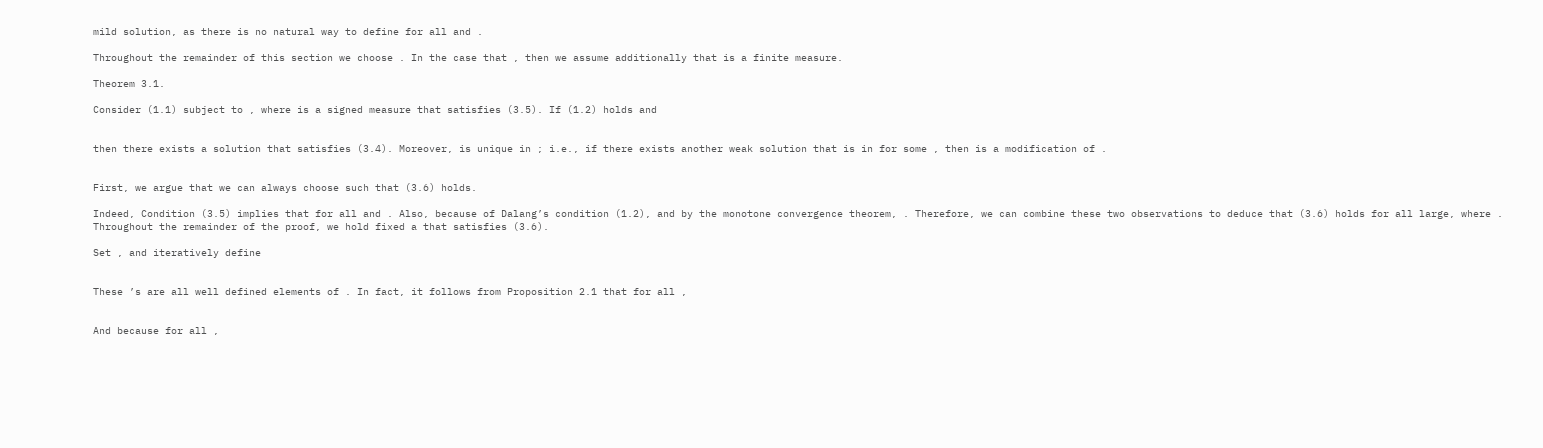mild solution, as there is no natural way to define for all and .

Throughout the remainder of this section we choose . In the case that , then we assume additionally that is a finite measure.

Theorem 3.1.

Consider (1.1) subject to , where is a signed measure that satisfies (3.5). If (1.2) holds and


then there exists a solution that satisfies (3.4). Moreover, is unique in ; i.e., if there exists another weak solution that is in for some , then is a modification of .


First, we argue that we can always choose such that (3.6) holds.

Indeed, Condition (3.5) implies that for all and . Also, because of Dalang’s condition (1.2), and by the monotone convergence theorem, . Therefore, we can combine these two observations to deduce that (3.6) holds for all large, where . Throughout the remainder of the proof, we hold fixed a that satisfies (3.6).

Set , and iteratively define


These ’s are all well defined elements of . In fact, it follows from Proposition 2.1 that for all ,


And because for all ,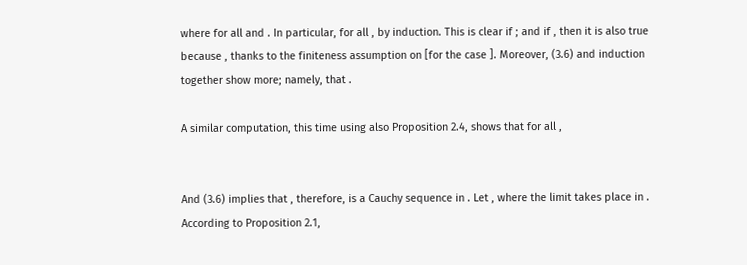where for all and . In particular, for all , by induction. This is clear if ; and if , then it is also true because , thanks to the finiteness assumption on [for the case ]. Moreover, (3.6) and induction together show more; namely, that .

A similar computation, this time using also Proposition 2.4, shows that for all ,


And (3.6) implies that , therefore, is a Cauchy sequence in . Let , where the limit takes place in . According to Proposition 2.1,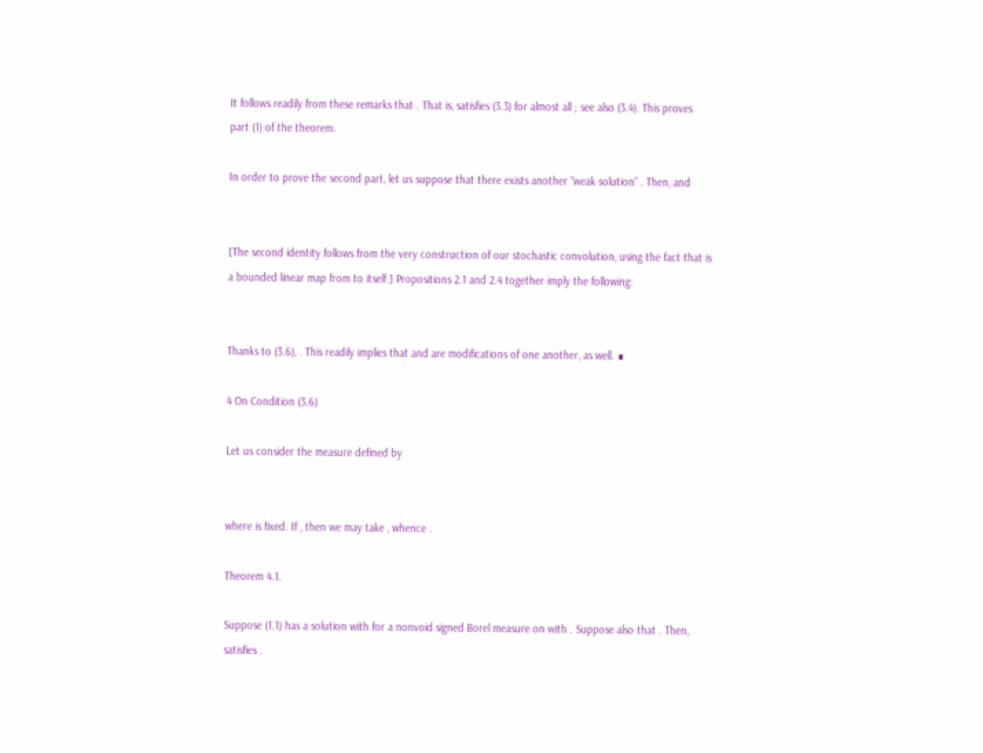It follows readily from these remarks that . That is, satisfies (3.3) for almost all ; see also (3.4). This proves part (1) of the theorem.

In order to prove the second part, let us suppose that there exists another “weak solution” . Then, and


[The second identity follows from the very construction of our stochastic convolution, using the fact that is a bounded linear map from to itself.] Propositions 2.1 and 2.4 together imply the following:


Thanks to (3.6), . This readily implies that and are modifications of one another, as well. ∎

4 On Condition (3.6)

Let us consider the measure defined by


where is fixed. If , then we may take , whence .

Theorem 4.1.

Suppose (1.1) has a solution with for a nonvoid signed Borel measure on with . Suppose also that . Then, satisfies .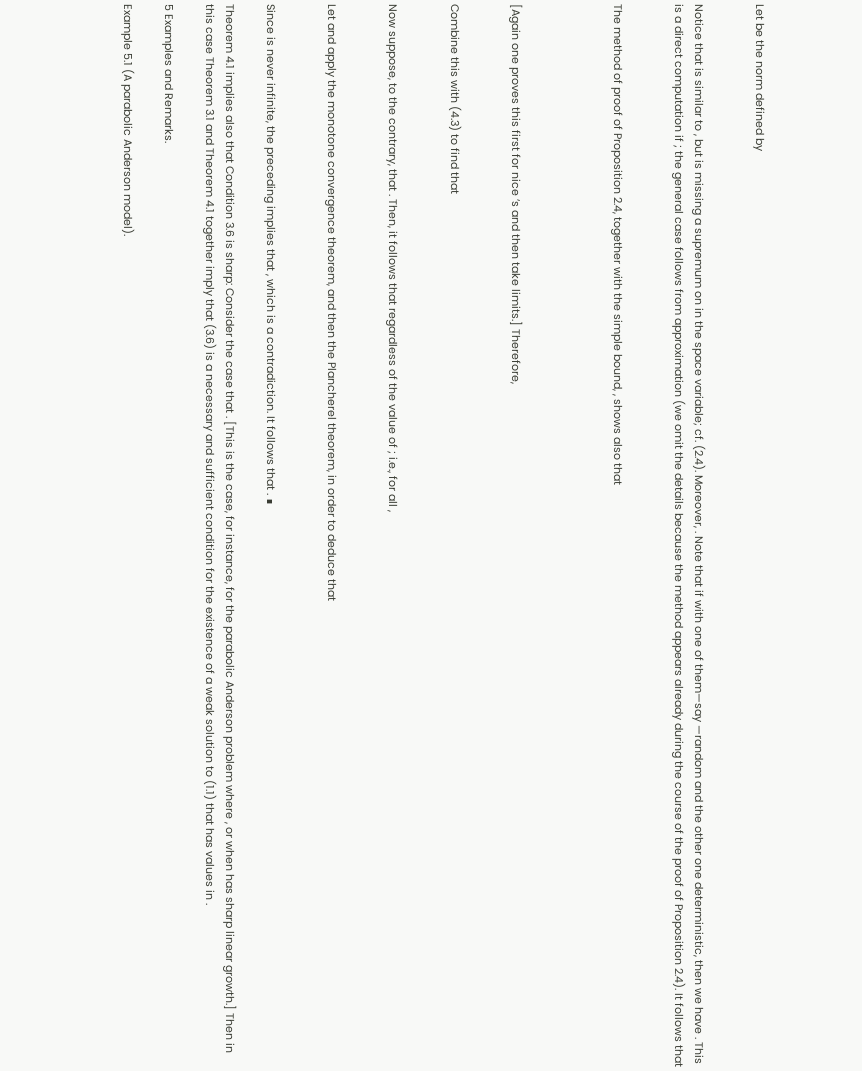Let be the norm defined by


Notice that is similar to , but is missing a supremum on in the space variable; cf. (2.4). Moreover, . Note that if with one of them—say —random and the other one deterministic, then we have . This is a direct computation if ; the general case follows from approximation (we omit the details because the method appears already during the course of the proof of Proposition 2.4). It follows that


The method of proof of Proposition 2.4, together with the simple bound, , shows also that




[Again one proves this first for nice ’s and then take limits.] Therefore,


Combine this with (4.3) to find that


Now suppose, to the contrary, that . Then, it follows that regardless of the value of ; i.e., for all ,


Let and apply the monotone convergence theorem, and then the Plancherel theorem, in order to deduce that


Since is never infinite, the preceding implies that , which is a contradiction. It follows that . ∎

Theorem 4.1 implies also that Condition 3.6 is sharp: Consider the case that . [This is the case, for instance, for the parabolic Anderson problem where , or when has sharp linear growth.] Then in this case Theorem 3.1 and Theorem 4.1 together imply that (3.6) is a necessary and sufficient condition for the existence of a weak solution to (1.1) that has values in .

5 Examples and Remarks.

Example 5.1 (A parabolic Anderson model).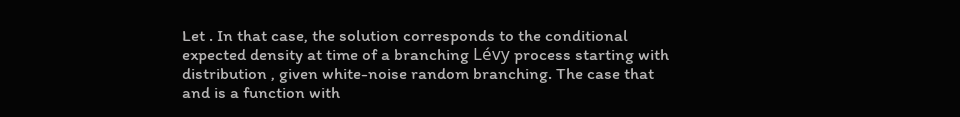Let . In that case, the solution corresponds to the conditional expected density at time of a branching Lévy process starting with distribution , given white-noise random branching. The case that and is a function with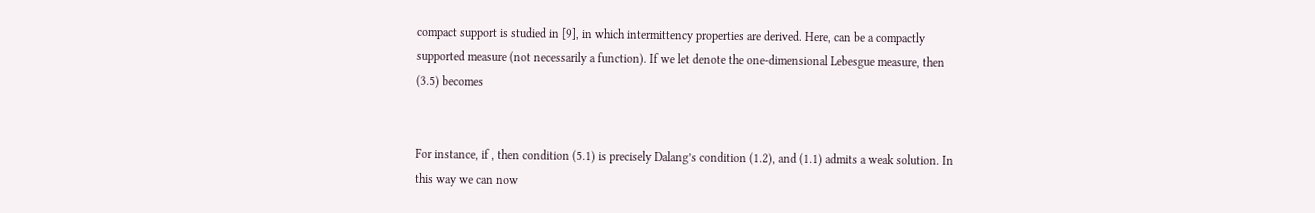compact support is studied in [9], in which intermittency properties are derived. Here, can be a compactly supported measure (not necessarily a function). If we let denote the one-dimensional Lebesgue measure, then (3.5) becomes


For instance, if , then condition (5.1) is precisely Dalang’s condition (1.2), and (1.1) admits a weak solution. In this way we can now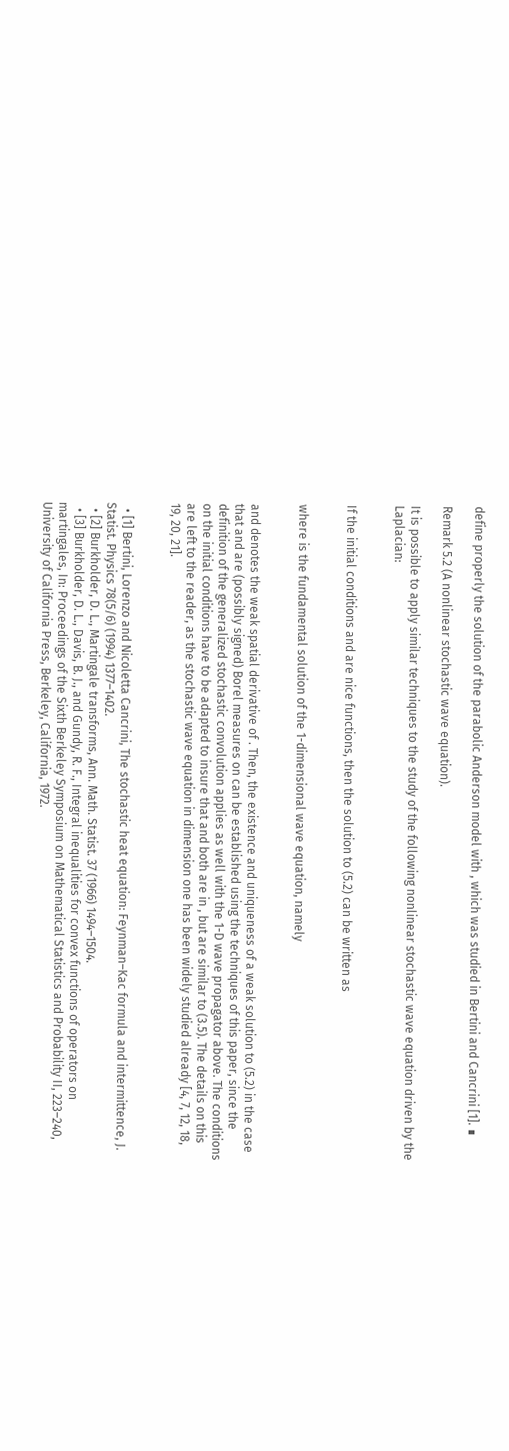define properly the solution of the parabolic Anderson model with , which was studied in Bertini and Cancrini [1]. ∎

Remark 5.2 (A nonlinear stochastic wave equation).

It is possible to apply similar techniques to the study of the following nonlinear stochastic wave equation driven by the Laplacian:


If the initial conditions and are nice functions, then the solution to (5.2) can be written as


where is the fundamental solution of the 1-dimensional wave equation, namely


and denotes the weak spatial derivative of . Then, the existence and uniqueness of a weak solution to (5.2) in the case that and are (possibly signed) Borel measures on can be established using the techniques of this paper, since the definition of the generalized stochastic convolution applies as well with the 1-D wave propagator above. The conditions on the initial conditions have to be adapted to insure that and both are in , but are similar to (3.5). The details on this are left to the reader, as the stochastic wave equation in dimension one has been widely studied already [4, 7, 12, 18, 19, 20, 21].


  • [1] Bertini, Lorenzo and Nicoletta Cancrini, The stochastic heat equation: Feynman–Kac formula and intermittence, J. Statist. Physics 78(5/6) (1994) 1377–1402.
  • [2] Burkholder, D. L., Martingale transforms, Ann. Math. Statist. 37 (1966) 1494–1504.
  • [3] Burkholder, D. L., Davis, B. J., and Gundy, R. F., Integral inequalities for convex functions of operators on martingales, In: Proceedings of the Sixth Berkeley Symposium on Mathematical Statistics and Probability II, 223–240, University of California Press, Berkeley, California, 1972.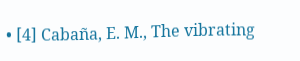• [4] Cabaña, E. M., The vibrating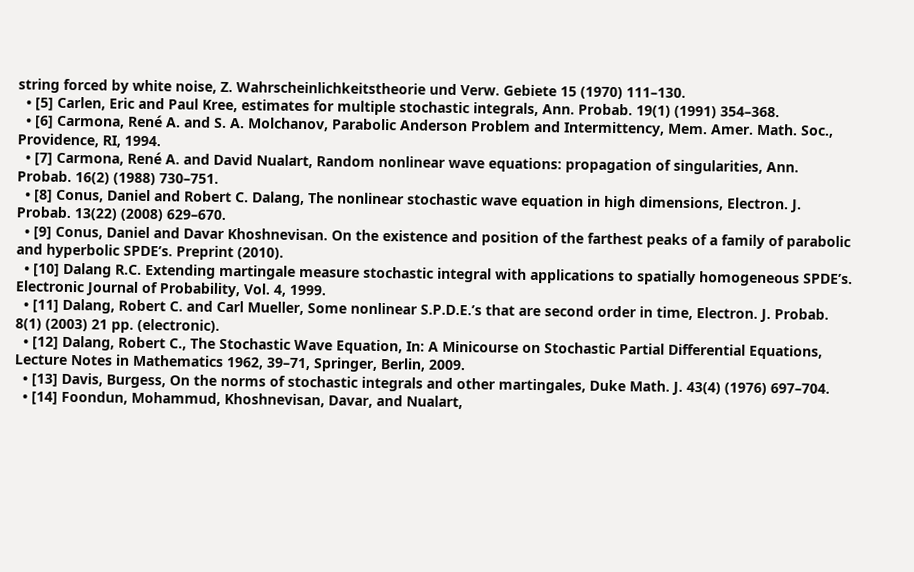string forced by white noise, Z. Wahrscheinlichkeitstheorie und Verw. Gebiete 15 (1970) 111–130.
  • [5] Carlen, Eric and Paul Kree, estimates for multiple stochastic integrals, Ann. Probab. 19(1) (1991) 354–368.
  • [6] Carmona, René A. and S. A. Molchanov, Parabolic Anderson Problem and Intermittency, Mem. Amer. Math. Soc., Providence, RI, 1994.
  • [7] Carmona, René A. and David Nualart, Random nonlinear wave equations: propagation of singularities, Ann. Probab. 16(2) (1988) 730–751.
  • [8] Conus, Daniel and Robert C. Dalang, The nonlinear stochastic wave equation in high dimensions, Electron. J. Probab. 13(22) (2008) 629–670.
  • [9] Conus, Daniel and Davar Khoshnevisan. On the existence and position of the farthest peaks of a family of parabolic and hyperbolic SPDE’s. Preprint (2010).
  • [10] Dalang R.C. Extending martingale measure stochastic integral with applications to spatially homogeneous SPDE’s. Electronic Journal of Probability, Vol. 4, 1999.
  • [11] Dalang, Robert C. and Carl Mueller, Some nonlinear S.P.D.E.’s that are second order in time, Electron. J. Probab. 8(1) (2003) 21 pp. (electronic).
  • [12] Dalang, Robert C., The Stochastic Wave Equation, In: A Minicourse on Stochastic Partial Differential Equations, Lecture Notes in Mathematics 1962, 39–71, Springer, Berlin, 2009.
  • [13] Davis, Burgess, On the norms of stochastic integrals and other martingales, Duke Math. J. 43(4) (1976) 697–704.
  • [14] Foondun, Mohammud, Khoshnevisan, Davar, and Nualart,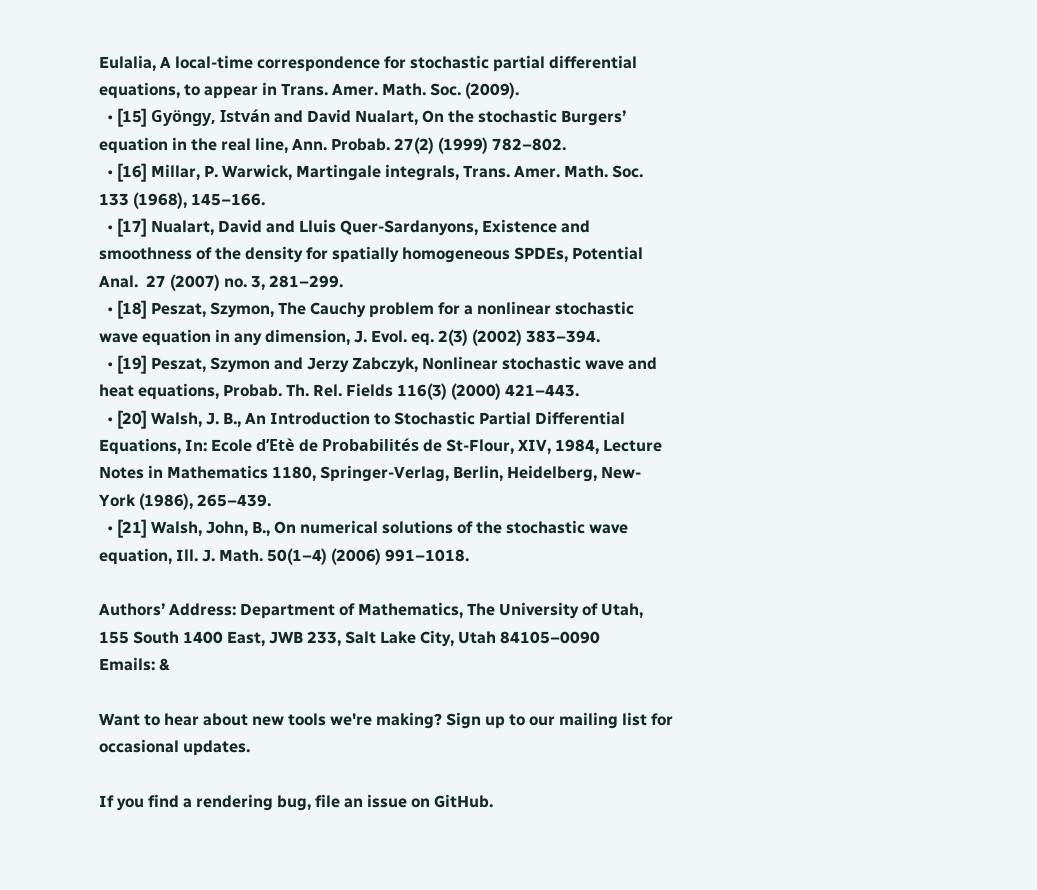Eulalia, A local-time correspondence for stochastic partial differential equations, to appear in Trans. Amer. Math. Soc. (2009).
  • [15] Gyöngy, István and David Nualart, On the stochastic Burgers’ equation in the real line, Ann. Probab. 27(2) (1999) 782–802.
  • [16] Millar, P. Warwick, Martingale integrals, Trans. Amer. Math. Soc. 133 (1968), 145–166.
  • [17] Nualart, David and Lluis Quer-Sardanyons, Existence and smoothness of the density for spatially homogeneous SPDEs, Potential Anal.  27 (2007) no. 3, 281–299.
  • [18] Peszat, Szymon, The Cauchy problem for a nonlinear stochastic wave equation in any dimension, J. Evol. eq. 2(3) (2002) 383–394.
  • [19] Peszat, Szymon and Jerzy Zabczyk, Nonlinear stochastic wave and heat equations, Probab. Th. Rel. Fields 116(3) (2000) 421–443.
  • [20] Walsh, J. B., An Introduction to Stochastic Partial Differential Equations, In: Ecole d’Etè de Probabilités de St-Flour, XIV, 1984, Lecture Notes in Mathematics 1180, Springer-Verlag, Berlin, Heidelberg, New-York (1986), 265–439.
  • [21] Walsh, John, B., On numerical solutions of the stochastic wave equation, Ill. J. Math. 50(1–4) (2006) 991–1018.

Authors’ Address: Department of Mathematics, The University of Utah, 155 South 1400 East, JWB 233, Salt Lake City, Utah 84105–0090
Emails: &

Want to hear about new tools we're making? Sign up to our mailing list for occasional updates.

If you find a rendering bug, file an issue on GitHub.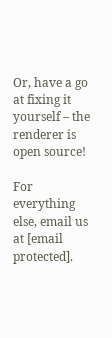Or, have a go at fixing it yourself – the renderer is open source!

For everything else, email us at [email protected].